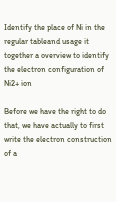Identify the place of Ni in the regular tableand usage it together a overview to identify the electron configuration of Ni2+ ion

Before we have the right to do that, we have actually to first write the electron construction of a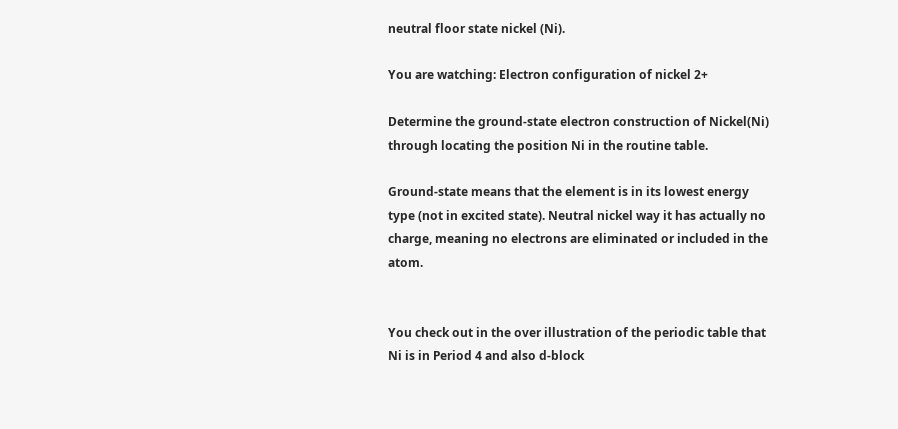neutral floor state nickel (Ni).

You are watching: Electron configuration of nickel 2+

Determine the ground-state electron construction of Nickel(Ni) through locating the position Ni in the routine table.

Ground-state means that the element is in its lowest energy type (not in excited state). Neutral nickel way it has actually no charge, meaning no electrons are eliminated or included in the atom.


You check out in the over illustration of the periodic table that Ni is in Period 4 and also d-block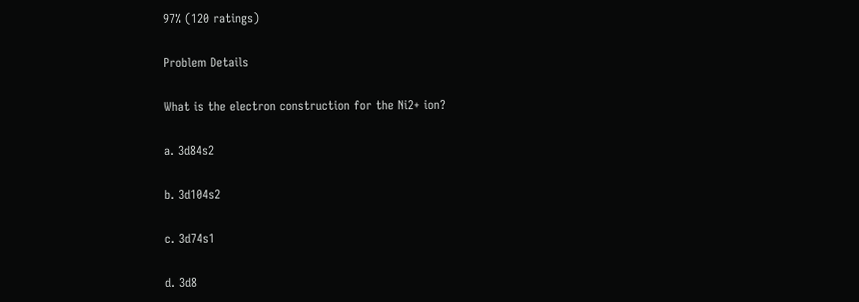97% (120 ratings)

Problem Details

What is the electron construction for the Ni2+ ion?

a. 3d84s2

b. 3d104s2

c. 3d74s1

d. 3d8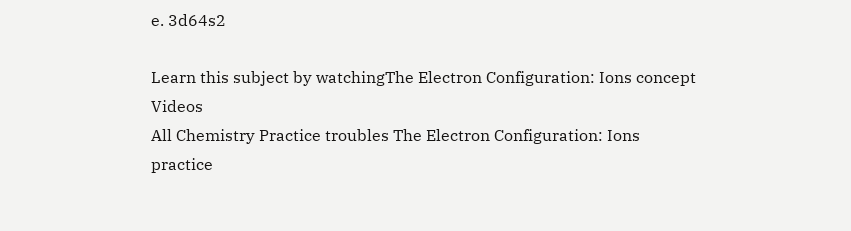e. 3d64s2

Learn this subject by watchingThe Electron Configuration: Ions concept Videos
All Chemistry Practice troubles The Electron Configuration: Ions practice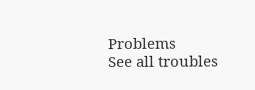Problems
See all troubles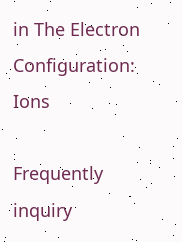in The Electron Configuration: Ions

Frequently inquiry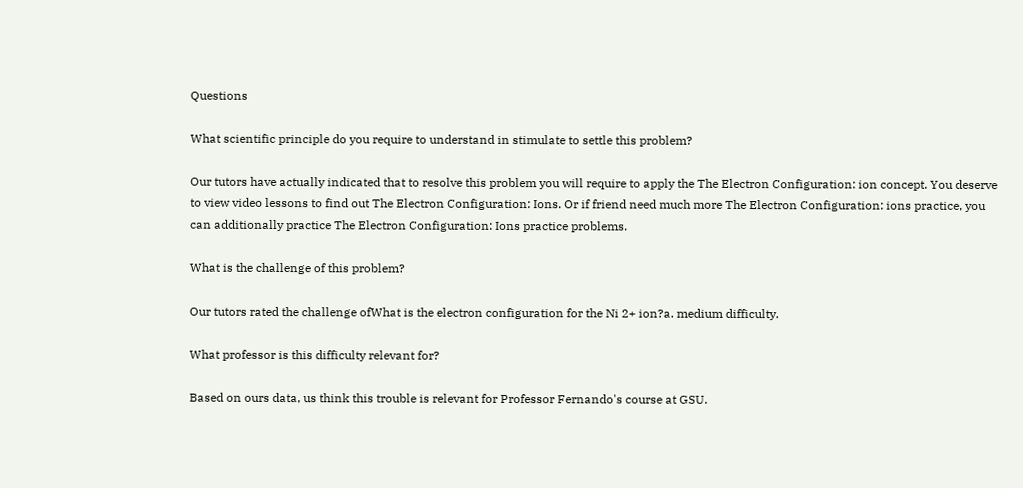Questions

What scientific principle do you require to understand in stimulate to settle this problem?

Our tutors have actually indicated that to resolve this problem you will require to apply the The Electron Configuration: ion concept. You deserve to view video lessons to find out The Electron Configuration: Ions. Or if friend need much more The Electron Configuration: ions practice, you can additionally practice The Electron Configuration: Ions practice problems.

What is the challenge of this problem?

Our tutors rated the challenge ofWhat is the electron configuration for the Ni 2+ ion?a. medium difficulty.

What professor is this difficulty relevant for?

Based on ours data, us think this trouble is relevant for Professor Fernando's course at GSU.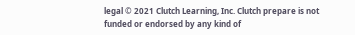legal © 2021 Clutch Learning, Inc. Clutch prepare is not funded or endorsed by any kind of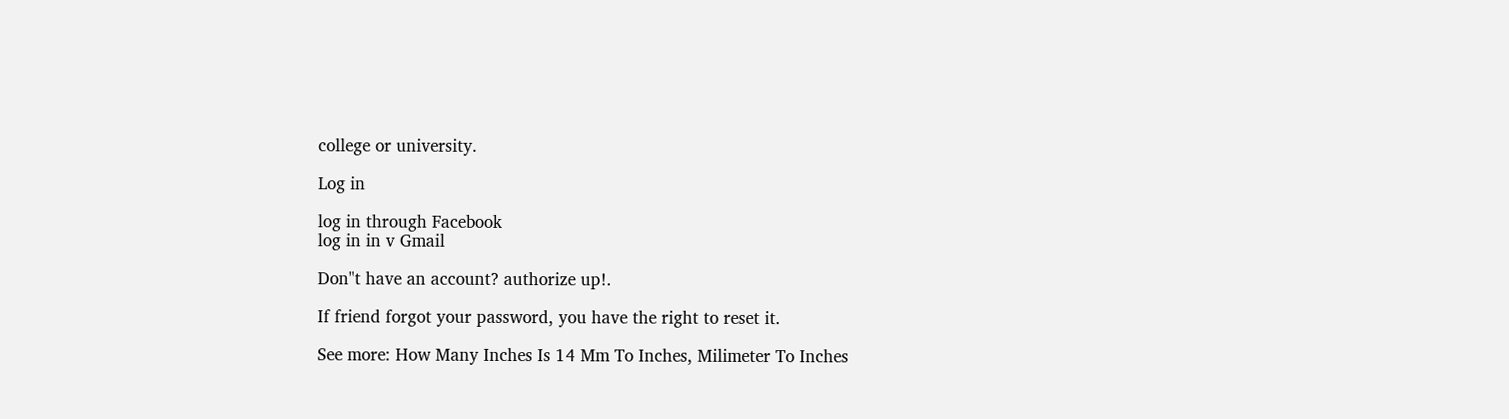college or university.

Log in

log in through Facebook
log in in v Gmail

Don"t have an account? authorize up!.

If friend forgot your password, you have the right to reset it.

See more: How Many Inches Is 14 Mm To Inches, Milimeter To Inches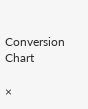Conversion Chart

×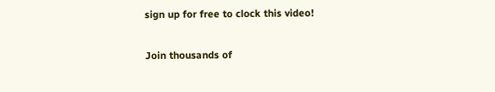sign up for free to clock this video!

Join thousands of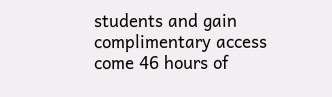students and gain complimentary access come 46 hours of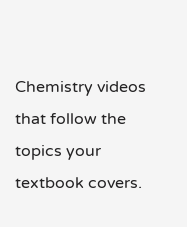Chemistry videos that follow the topics your textbook covers.